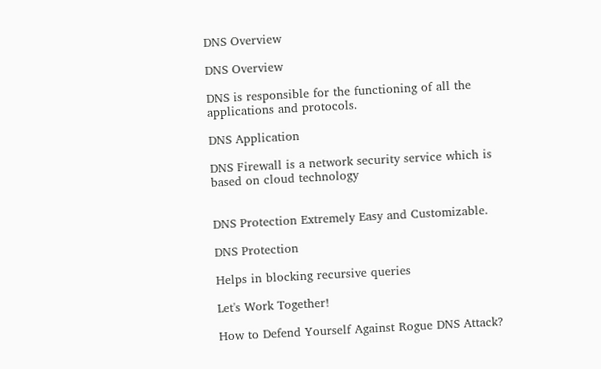DNS Overview

DNS Overview

DNS is responsible for the functioning of all the applications and protocols.

DNS Application

DNS Firewall is a network security service which is based on cloud technology


DNS Protection Extremely Easy and Customizable.

DNS Protection

Helps in blocking recursive queries

Let's Work Together!

How to Defend Yourself Against Rogue DNS Attack?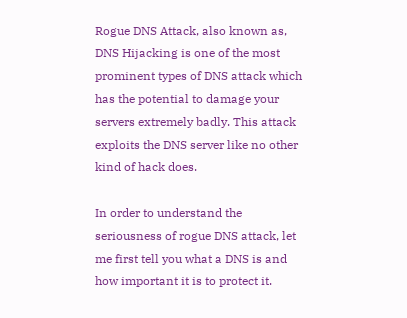Rogue DNS Attack, also known as, DNS Hijacking is one of the most prominent types of DNS attack which has the potential to damage your servers extremely badly. This attack exploits the DNS server like no other kind of hack does.

In order to understand the seriousness of rogue DNS attack, let me first tell you what a DNS is and how important it is to protect it.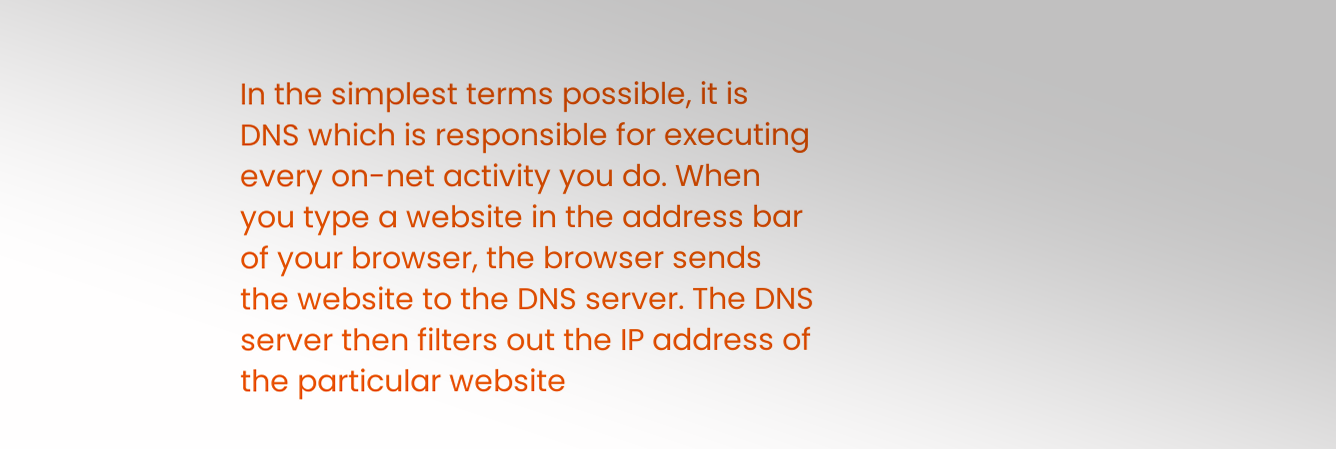In the simplest terms possible, it is DNS which is responsible for executing every on-net activity you do. When you type a website in the address bar of your browser, the browser sends the website to the DNS server. The DNS server then filters out the IP address of the particular website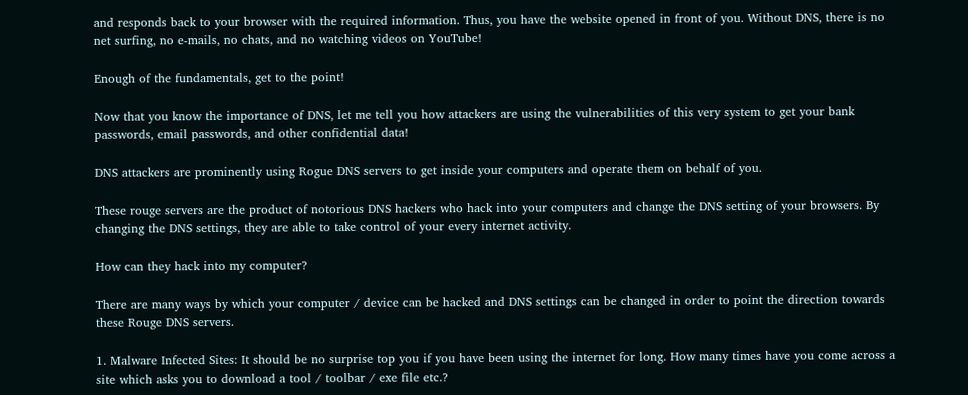and responds back to your browser with the required information. Thus, you have the website opened in front of you. Without DNS, there is no net surfing, no e-mails, no chats, and no watching videos on YouTube!

Enough of the fundamentals, get to the point!

Now that you know the importance of DNS, let me tell you how attackers are using the vulnerabilities of this very system to get your bank passwords, email passwords, and other confidential data!

DNS attackers are prominently using Rogue DNS servers to get inside your computers and operate them on behalf of you.

These rouge servers are the product of notorious DNS hackers who hack into your computers and change the DNS setting of your browsers. By changing the DNS settings, they are able to take control of your every internet activity.

How can they hack into my computer?

There are many ways by which your computer / device can be hacked and DNS settings can be changed in order to point the direction towards these Rouge DNS servers.

1. Malware Infected Sites: It should be no surprise top you if you have been using the internet for long. How many times have you come across a site which asks you to download a tool / toolbar / exe file etc.?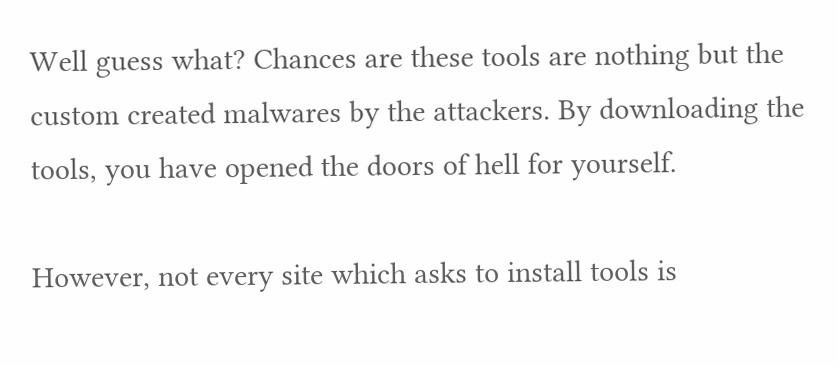Well guess what? Chances are these tools are nothing but the custom created malwares by the attackers. By downloading the tools, you have opened the doors of hell for yourself.

However, not every site which asks to install tools is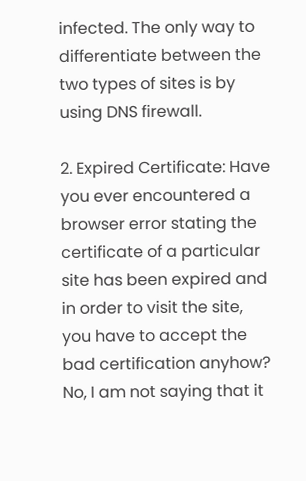infected. The only way to differentiate between the two types of sites is by using DNS firewall.

2. Expired Certificate: Have you ever encountered a browser error stating the certificate of a particular site has been expired and in order to visit the site, you have to accept the bad certification anyhow? No, I am not saying that it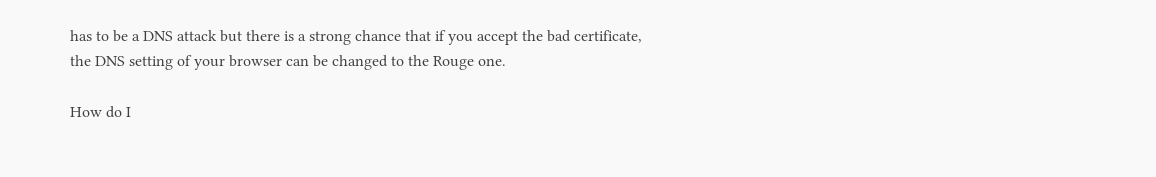has to be a DNS attack but there is a strong chance that if you accept the bad certificate, the DNS setting of your browser can be changed to the Rouge one.

How do I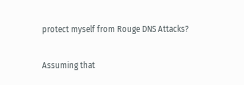protect myself from Rouge DNS Attacks?

Assuming that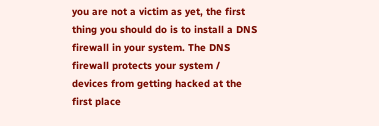you are not a victim as yet, the first thing you should do is to install a DNS firewall in your system. The DNS firewall protects your system / devices from getting hacked at the first place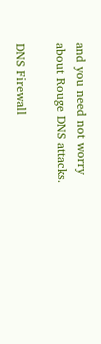and you need not worry about Rouge DNS attacks.

DNS Firewall